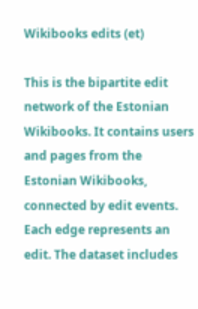Wikibooks edits (et)

This is the bipartite edit network of the Estonian Wikibooks. It contains users and pages from the Estonian Wikibooks, connected by edit events. Each edge represents an edit. The dataset includes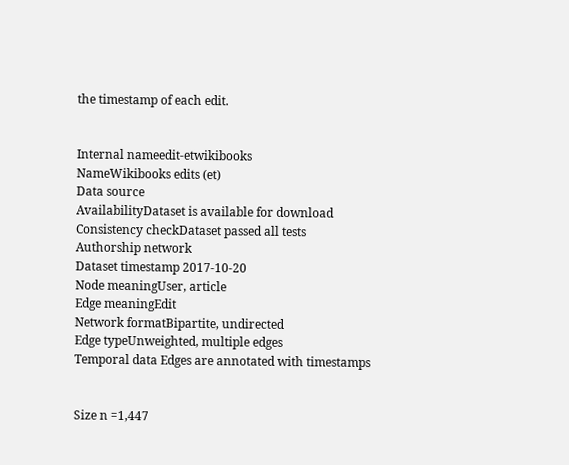the timestamp of each edit.


Internal nameedit-etwikibooks
NameWikibooks edits (et)
Data source
AvailabilityDataset is available for download
Consistency checkDataset passed all tests
Authorship network
Dataset timestamp 2017-10-20
Node meaningUser, article
Edge meaningEdit
Network formatBipartite, undirected
Edge typeUnweighted, multiple edges
Temporal data Edges are annotated with timestamps


Size n =1,447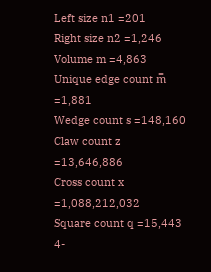Left size n1 =201
Right size n2 =1,246
Volume m =4,863
Unique edge count m̿ =1,881
Wedge count s =148,160
Claw count z =13,646,886
Cross count x =1,088,212,032
Square count q =15,443
4-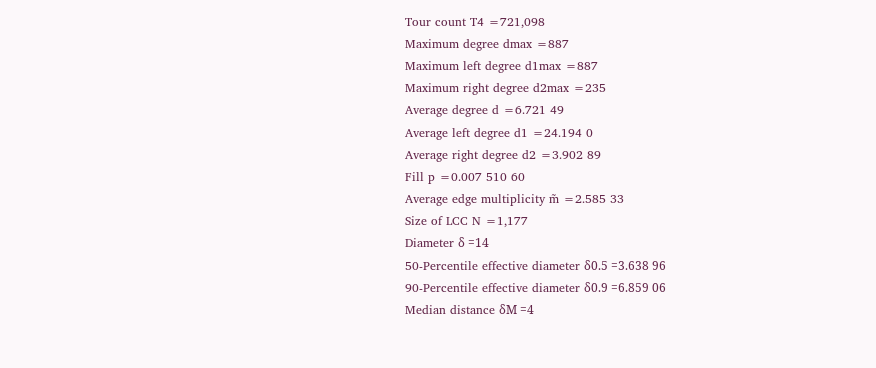Tour count T4 =721,098
Maximum degree dmax =887
Maximum left degree d1max =887
Maximum right degree d2max =235
Average degree d =6.721 49
Average left degree d1 =24.194 0
Average right degree d2 =3.902 89
Fill p =0.007 510 60
Average edge multiplicity m̃ =2.585 33
Size of LCC N =1,177
Diameter δ =14
50-Percentile effective diameter δ0.5 =3.638 96
90-Percentile effective diameter δ0.9 =6.859 06
Median distance δM =4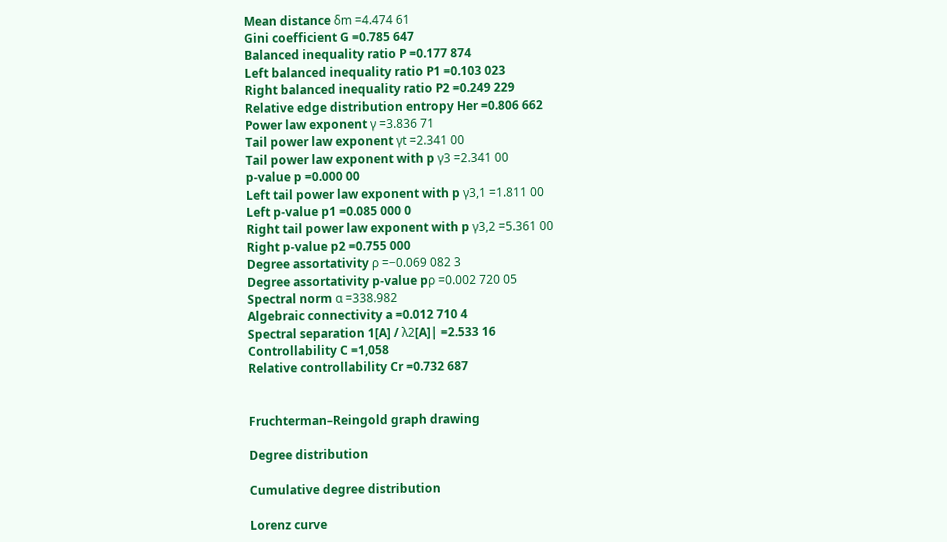Mean distance δm =4.474 61
Gini coefficient G =0.785 647
Balanced inequality ratio P =0.177 874
Left balanced inequality ratio P1 =0.103 023
Right balanced inequality ratio P2 =0.249 229
Relative edge distribution entropy Her =0.806 662
Power law exponent γ =3.836 71
Tail power law exponent γt =2.341 00
Tail power law exponent with p γ3 =2.341 00
p-value p =0.000 00
Left tail power law exponent with p γ3,1 =1.811 00
Left p-value p1 =0.085 000 0
Right tail power law exponent with p γ3,2 =5.361 00
Right p-value p2 =0.755 000
Degree assortativity ρ =−0.069 082 3
Degree assortativity p-value pρ =0.002 720 05
Spectral norm α =338.982
Algebraic connectivity a =0.012 710 4
Spectral separation 1[A] / λ2[A]| =2.533 16
Controllability C =1,058
Relative controllability Cr =0.732 687


Fruchterman–Reingold graph drawing

Degree distribution

Cumulative degree distribution

Lorenz curve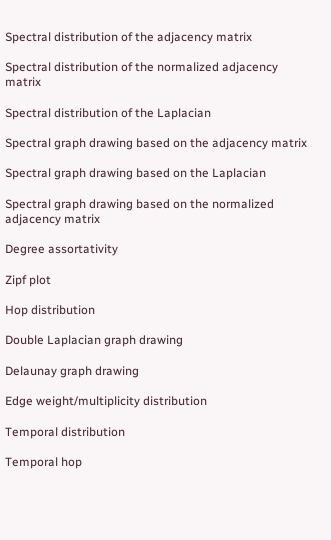Spectral distribution of the adjacency matrix

Spectral distribution of the normalized adjacency matrix

Spectral distribution of the Laplacian

Spectral graph drawing based on the adjacency matrix

Spectral graph drawing based on the Laplacian

Spectral graph drawing based on the normalized adjacency matrix

Degree assortativity

Zipf plot

Hop distribution

Double Laplacian graph drawing

Delaunay graph drawing

Edge weight/multiplicity distribution

Temporal distribution

Temporal hop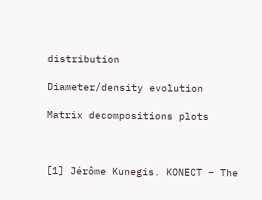distribution

Diameter/density evolution

Matrix decompositions plots



[1] Jérôme Kunegis. KONECT – The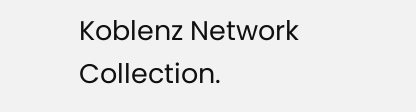Koblenz Network Collection.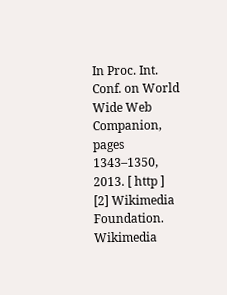In Proc. Int. Conf. on World Wide Web Companion, pages 1343–1350, 2013. [ http ]
[2] Wikimedia Foundation. Wikimedia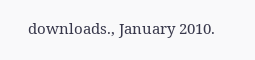downloads., January 2010.